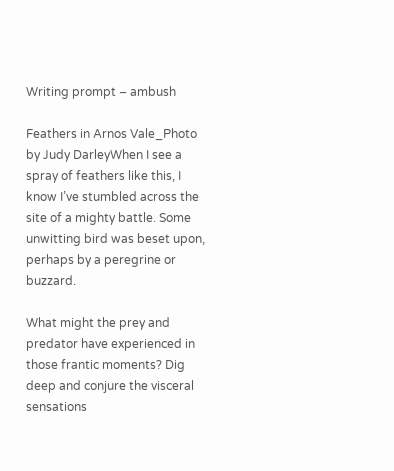Writing prompt – ambush

Feathers in Arnos Vale_Photo by Judy DarleyWhen I see a spray of feathers like this, I know I’ve stumbled across the site of a mighty battle. Some unwitting bird was beset upon, perhaps by a peregrine or buzzard.

What might the prey and predator have experienced in those frantic moments? Dig deep and conjure the visceral sensations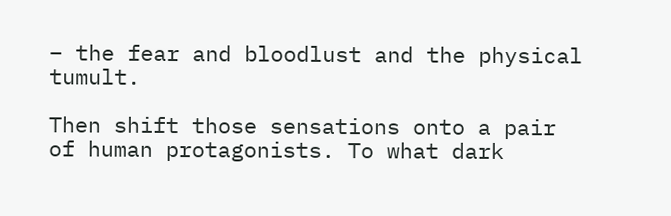– the fear and bloodlust and the physical tumult.

Then shift those sensations onto a pair of human protagonists. To what dark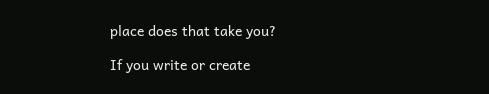place does that take you?

If you write or create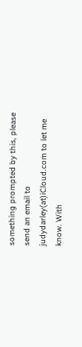something prompted by this, please send an email to judydarley(at)iCloud.com to let me know. With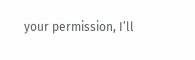your permission, I’ll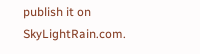publish it on SkyLightRain.com.